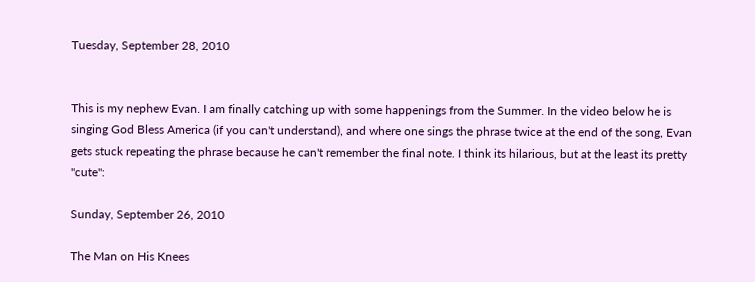Tuesday, September 28, 2010


This is my nephew Evan. I am finally catching up with some happenings from the Summer. In the video below he is singing God Bless America (if you can't understand), and where one sings the phrase twice at the end of the song, Evan gets stuck repeating the phrase because he can't remember the final note. I think its hilarious, but at the least its pretty "cute":

Sunday, September 26, 2010

The Man on His Knees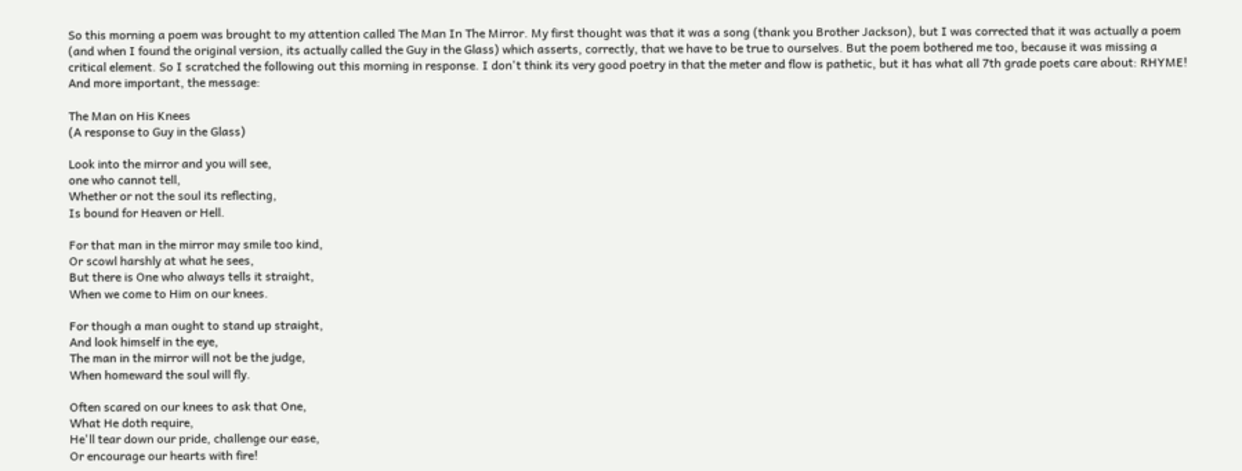So this morning a poem was brought to my attention called The Man In The Mirror. My first thought was that it was a song (thank you Brother Jackson), but I was corrected that it was actually a poem (and when I found the original version, its actually called the Guy in the Glass) which asserts, correctly, that we have to be true to ourselves. But the poem bothered me too, because it was missing a critical element. So I scratched the following out this morning in response. I don't think its very good poetry in that the meter and flow is pathetic, but it has what all 7th grade poets care about: RHYME! And more important, the message:

The Man on His Knees
(A response to Guy in the Glass)

Look into the mirror and you will see,
one who cannot tell,
Whether or not the soul its reflecting,
Is bound for Heaven or Hell.

For that man in the mirror may smile too kind,
Or scowl harshly at what he sees,
But there is One who always tells it straight,
When we come to Him on our knees.

For though a man ought to stand up straight,
And look himself in the eye,
The man in the mirror will not be the judge,
When homeward the soul will fly.

Often scared on our knees to ask that One,
What He doth require,
He'll tear down our pride, challenge our ease,
Or encourage our hearts with fire!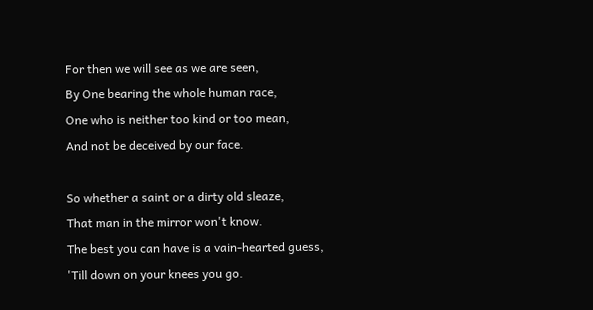For then we will see as we are seen,
By One bearing the whole human race,
One who is neither too kind or too mean,
And not be deceived by our face.

So whether a saint or a dirty old sleaze,
That man in the mirror won't know.
The best you can have is a vain-hearted guess,
'Till down on your knees you go.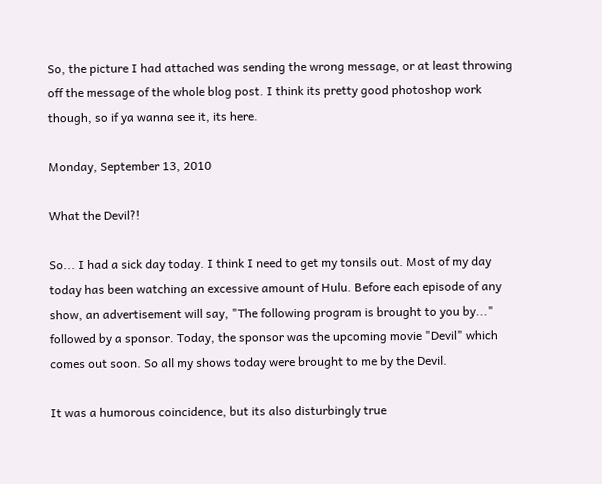So, the picture I had attached was sending the wrong message, or at least throwing off the message of the whole blog post. I think its pretty good photoshop work though, so if ya wanna see it, its here.

Monday, September 13, 2010

What the Devil?!

So... I had a sick day today. I think I need to get my tonsils out. Most of my day today has been watching an excessive amount of Hulu. Before each episode of any show, an advertisement will say, "The following program is brought to you by..." followed by a sponsor. Today, the sponsor was the upcoming movie "Devil" which comes out soon. So all my shows today were brought to me by the Devil.

It was a humorous coincidence, but its also disturbingly true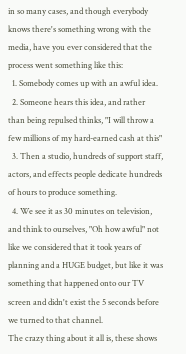in so many cases, and though everybody knows there's something wrong with the media, have you ever considered that the process went something like this:
  1. Somebody comes up with an awful idea.
  2. Someone hears this idea, and rather than being repulsed thinks, "I will throw a few millions of my hard-earned cash at this"
  3. Then a studio, hundreds of support staff, actors, and effects people dedicate hundreds of hours to produce something.
  4. We see it as 30 minutes on television, and think to ourselves, "Oh how awful" not like we considered that it took years of planning and a HUGE budget, but like it was something that happened onto our TV screen and didn't exist the 5 seconds before we turned to that channel.
The crazy thing about it all is, these shows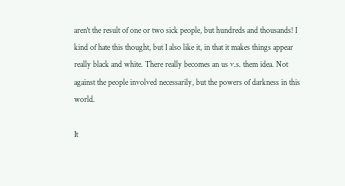aren't the result of one or two sick people, but hundreds and thousands! I kind of hate this thought, but I also like it, in that it makes things appear really black and white. There really becomes an us v.s. them idea. Not against the people involved necessarily, but the powers of darkness in this world.

It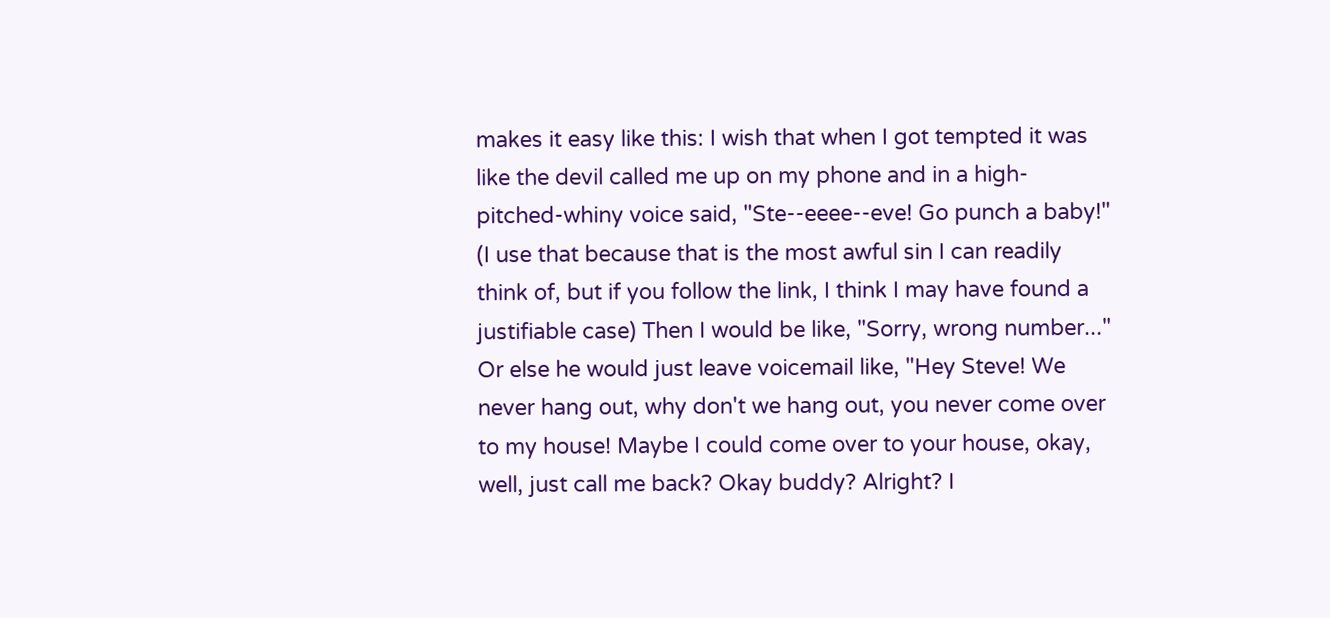makes it easy like this: I wish that when I got tempted it was like the devil called me up on my phone and in a high-pitched-whiny voice said, "Ste--eeee--eve! Go punch a baby!" (I use that because that is the most awful sin I can readily think of, but if you follow the link, I think I may have found a justifiable case) Then I would be like, "Sorry, wrong number..." Or else he would just leave voicemail like, "Hey Steve! We never hang out, why don't we hang out, you never come over to my house! Maybe I could come over to your house, okay, well, just call me back? Okay buddy? Alright? I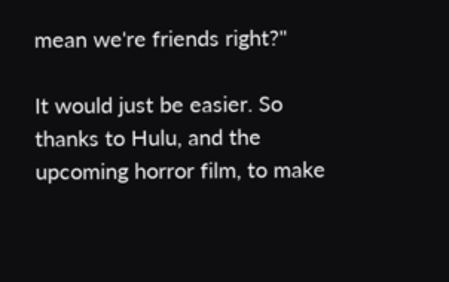mean we're friends right?"

It would just be easier. So thanks to Hulu, and the upcoming horror film, to make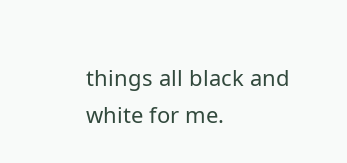things all black and white for me.